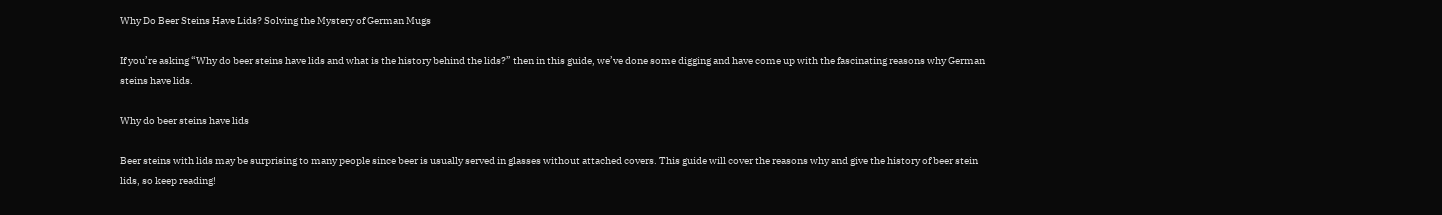Why Do Beer Steins Have Lids? Solving the Mystery of German Mugs

If you’re asking “Why do beer steins have lids and what is the history behind the lids?” then in this guide, we’ve done some digging and have come up with the fascinating reasons why German steins have lids.

Why do beer steins have lids

Beer steins with lids may be surprising to many people since beer is usually served in glasses without attached covers. This guide will cover the reasons why and give the history of beer stein lids, so keep reading!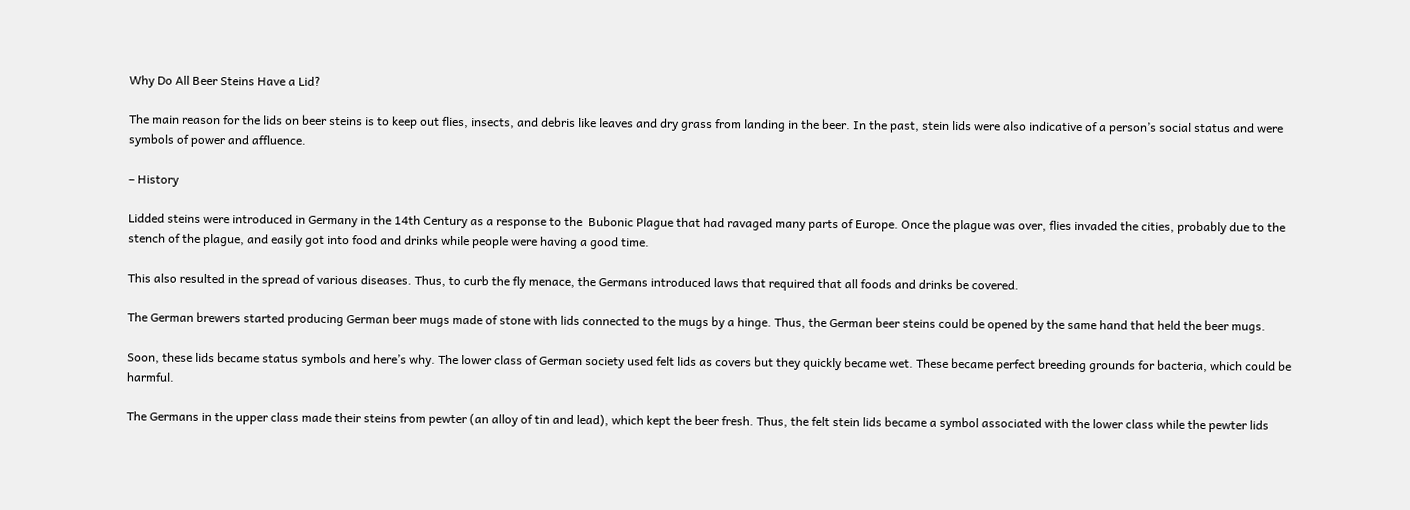Why Do All Beer Steins Have a Lid?

The main reason for the lids on beer steins is to keep out flies, insects, and debris like leaves and dry grass from landing in the beer. In the past, stein lids were also indicative of a person’s social status and were symbols of power and affluence.

– History

Lidded steins were introduced in Germany in the 14th Century as a response to the  Bubonic Plague that had ravaged many parts of Europe. Once the plague was over, flies invaded the cities, probably due to the stench of the plague, and easily got into food and drinks while people were having a good time.

This also resulted in the spread of various diseases. Thus, to curb the fly menace, the Germans introduced laws that required that all foods and drinks be covered.

The German brewers started producing German beer mugs made of stone with lids connected to the mugs by a hinge. Thus, the German beer steins could be opened by the same hand that held the beer mugs.

Soon, these lids became status symbols and here’s why. The lower class of German society used felt lids as covers but they quickly became wet. These became perfect breeding grounds for bacteria, which could be harmful.

The Germans in the upper class made their steins from pewter (an alloy of tin and lead), which kept the beer fresh. Thus, the felt stein lids became a symbol associated with the lower class while the pewter lids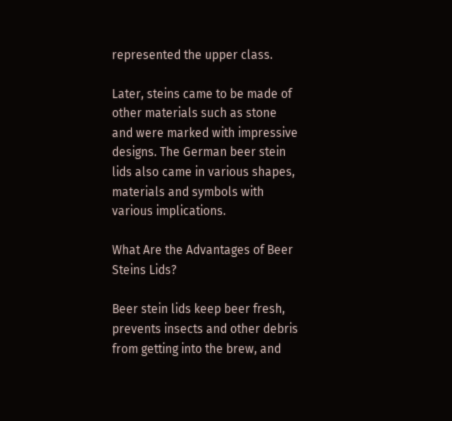represented the upper class.

Later, steins came to be made of other materials such as stone and were marked with impressive designs. The German beer stein lids also came in various shapes, materials and symbols with various implications.

What Are the Advantages of Beer Steins Lids?

Beer stein lids keep beer fresh, prevents insects and other debris from getting into the brew, and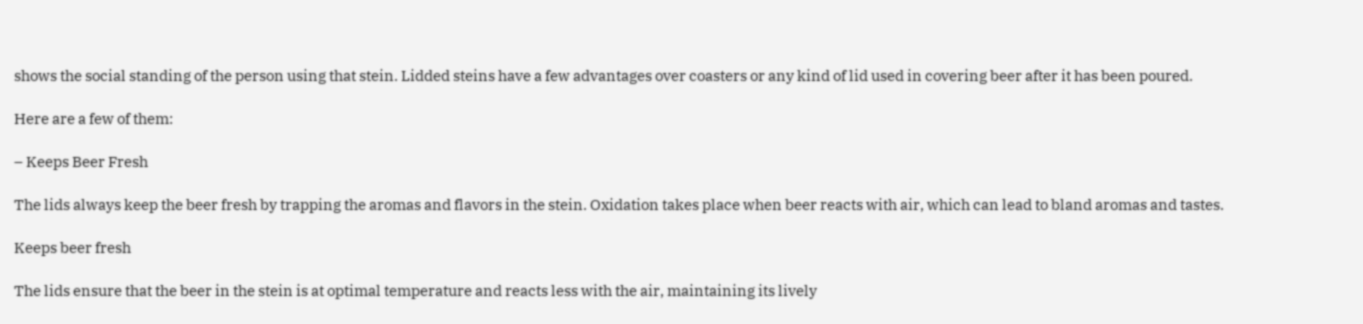shows the social standing of the person using that stein. Lidded steins have a few advantages over coasters or any kind of lid used in covering beer after it has been poured.

Here are a few of them:

– Keeps Beer Fresh

The lids always keep the beer fresh by trapping the aromas and flavors in the stein. Oxidation takes place when beer reacts with air, which can lead to bland aromas and tastes.

Keeps beer fresh

The lids ensure that the beer in the stein is at optimal temperature and reacts less with the air, maintaining its lively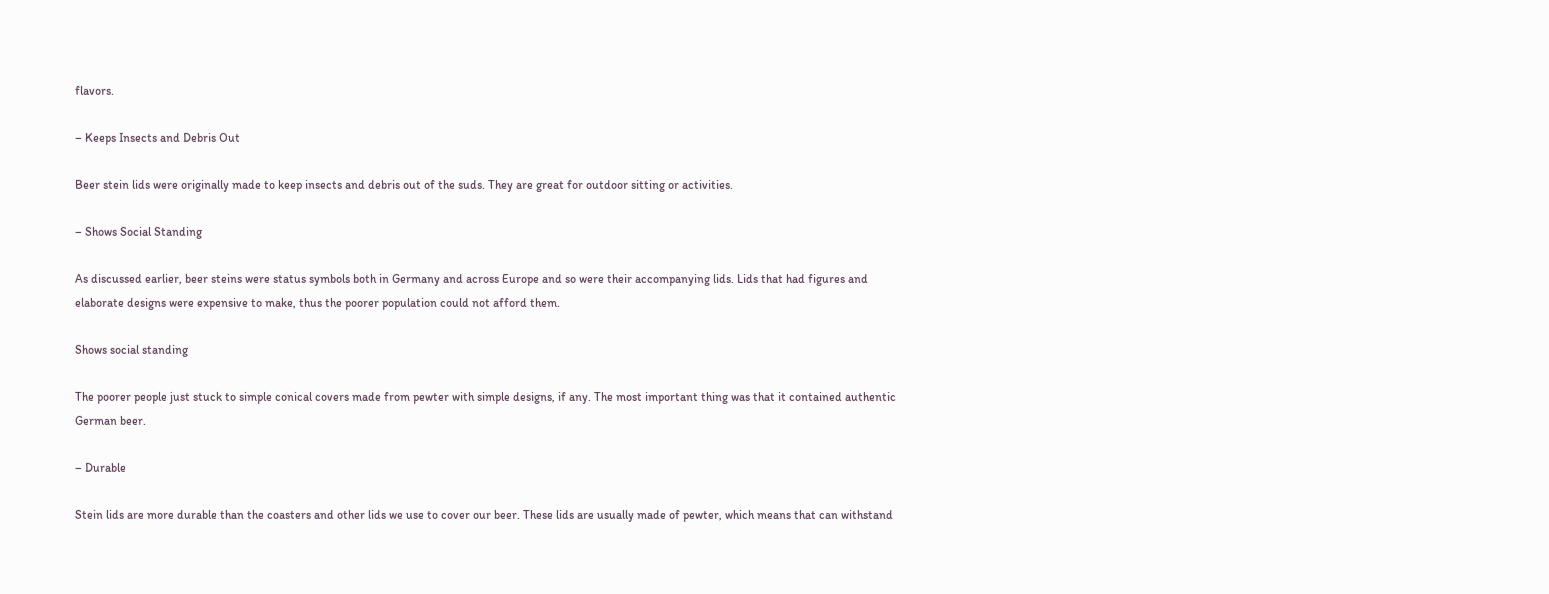flavors.

– Keeps Insects and Debris Out

Beer stein lids were originally made to keep insects and debris out of the suds. They are great for outdoor sitting or activities.

– Shows Social Standing

As discussed earlier, beer steins were status symbols both in Germany and across Europe and so were their accompanying lids. Lids that had figures and elaborate designs were expensive to make, thus the poorer population could not afford them.

Shows social standing

The poorer people just stuck to simple conical covers made from pewter with simple designs, if any. The most important thing was that it contained authentic German beer.

– Durable

Stein lids are more durable than the coasters and other lids we use to cover our beer. These lids are usually made of pewter, which means that can withstand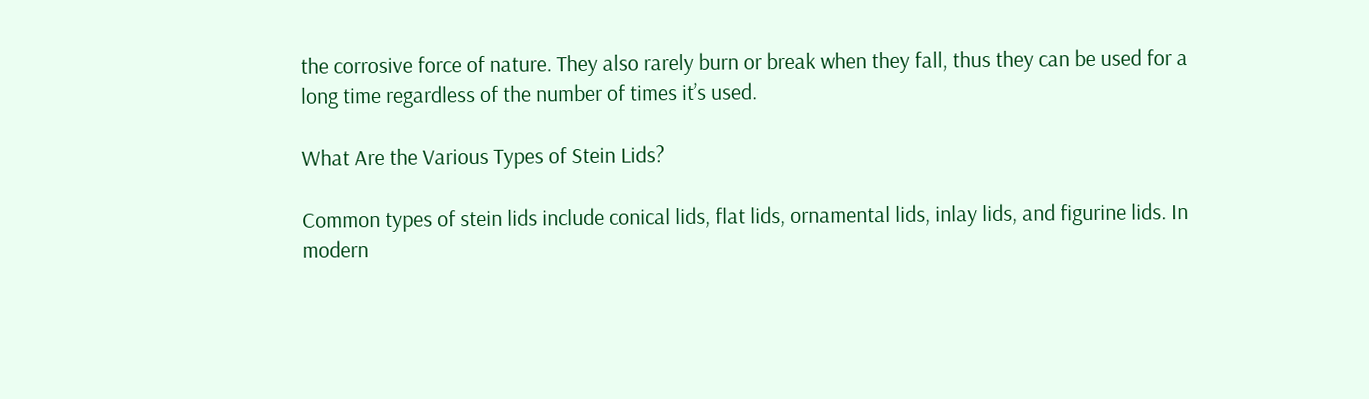the corrosive force of nature. They also rarely burn or break when they fall, thus they can be used for a long time regardless of the number of times it’s used.

What Are the Various Types of Stein Lids?

Common types of stein lids include conical lids, flat lids, ornamental lids, inlay lids, and figurine lids. In modern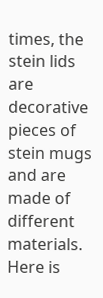times, the stein lids are decorative pieces of stein mugs and are made of different materials. Here is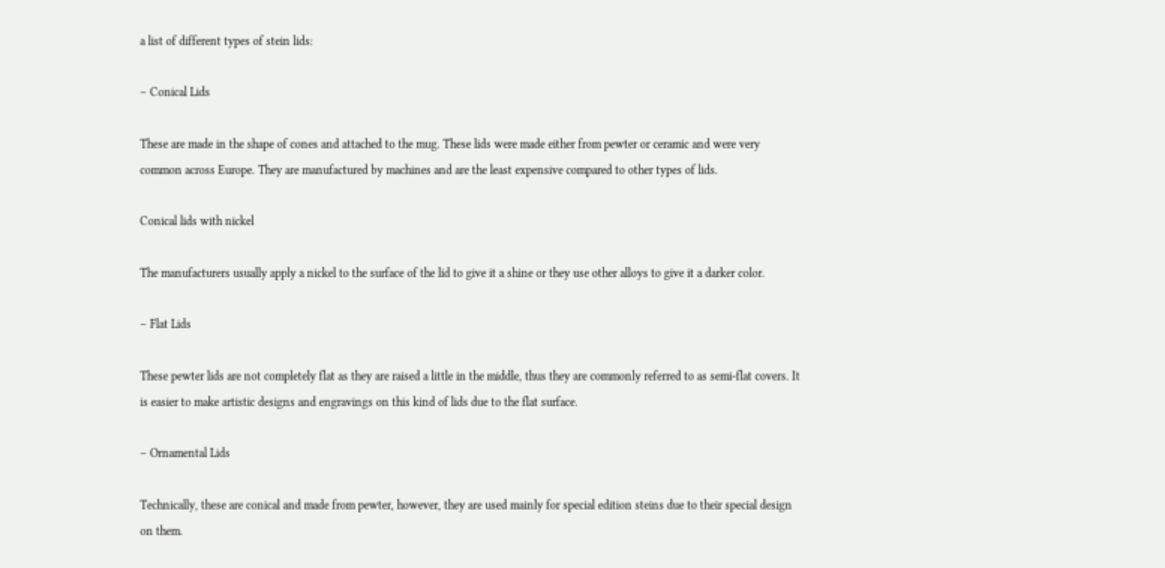a list of different types of stein lids:

– Conical Lids

These are made in the shape of cones and attached to the mug. These lids were made either from pewter or ceramic and were very common across Europe. They are manufactured by machines and are the least expensive compared to other types of lids.

Conical lids with nickel

The manufacturers usually apply a nickel to the surface of the lid to give it a shine or they use other alloys to give it a darker color.

– Flat Lids

These pewter lids are not completely flat as they are raised a little in the middle, thus they are commonly referred to as semi-flat covers. It is easier to make artistic designs and engravings on this kind of lids due to the flat surface.

– Ornamental Lids

Technically, these are conical and made from pewter, however, they are used mainly for special edition steins due to their special design on them.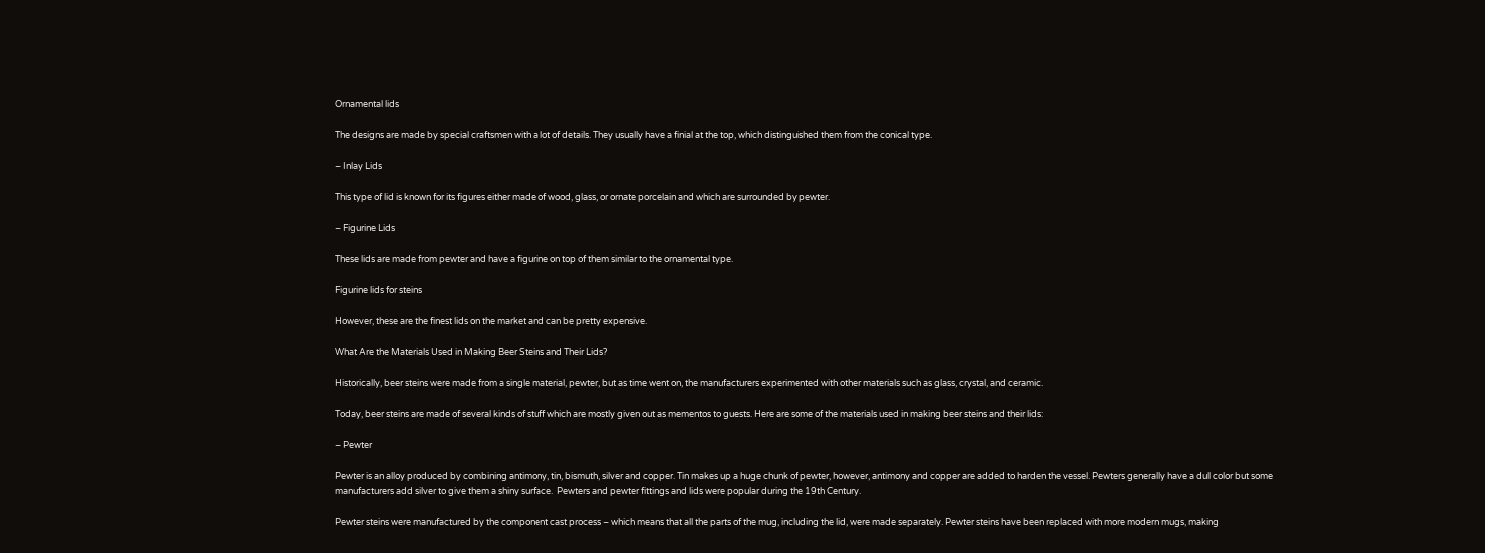Ornamental lids

The designs are made by special craftsmen with a lot of details. They usually have a finial at the top, which distinguished them from the conical type.

– Inlay Lids

This type of lid is known for its figures either made of wood, glass, or ornate porcelain and which are surrounded by pewter.

– Figurine Lids

These lids are made from pewter and have a figurine on top of them similar to the ornamental type.

Figurine lids for steins

However, these are the finest lids on the market and can be pretty expensive.

What Are the Materials Used in Making Beer Steins and Their Lids?

Historically, beer steins were made from a single material, pewter, but as time went on, the manufacturers experimented with other materials such as glass, crystal, and ceramic.

Today, beer steins are made of several kinds of stuff which are mostly given out as mementos to guests. Here are some of the materials used in making beer steins and their lids:

– Pewter

Pewter is an alloy produced by combining antimony, tin, bismuth, silver and copper. Tin makes up a huge chunk of pewter, however, antimony and copper are added to harden the vessel. Pewters generally have a dull color but some manufacturers add silver to give them a shiny surface.  Pewters and pewter fittings and lids were popular during the 19th Century.

Pewter steins were manufactured by the component cast process – which means that all the parts of the mug, including the lid, were made separately. Pewter steins have been replaced with more modern mugs, making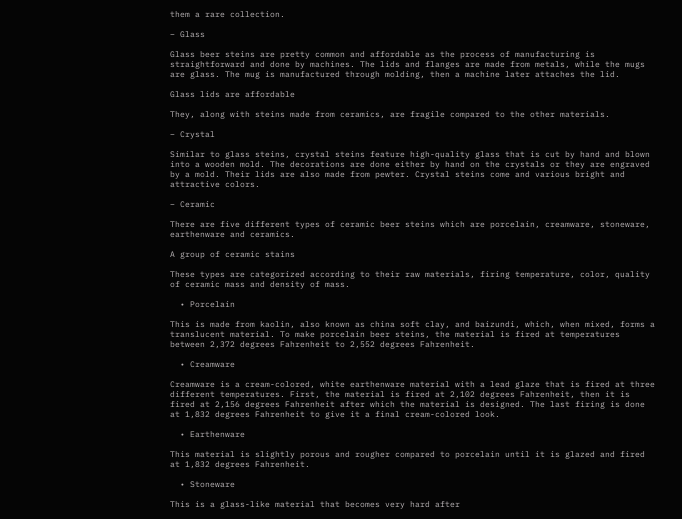them a rare collection.

– Glass

Glass beer steins are pretty common and affordable as the process of manufacturing is straightforward and done by machines. The lids and flanges are made from metals, while the mugs are glass. The mug is manufactured through molding, then a machine later attaches the lid.

Glass lids are affordable

They, along with steins made from ceramics, are fragile compared to the other materials.

– Crystal

Similar to glass steins, crystal steins feature high-quality glass that is cut by hand and blown into a wooden mold. The decorations are done either by hand on the crystals or they are engraved by a mold. Their lids are also made from pewter. Crystal steins come and various bright and attractive colors.

– Ceramic

There are five different types of ceramic beer steins which are porcelain, creamware, stoneware, earthenware and ceramics.

A group of ceramic stains

These types are categorized according to their raw materials, firing temperature, color, quality of ceramic mass and density of mass.

  • Porcelain

This is made from kaolin, also known as china soft clay, and baizundi, which, when mixed, forms a translucent material. To make porcelain beer steins, the material is fired at temperatures between 2,372 degrees Fahrenheit to 2,552 degrees Fahrenheit.

  • Creamware

Creamware is a cream-colored, white earthenware material with a lead glaze that is fired at three different temperatures. First, the material is fired at 2,102 degrees Fahrenheit, then it is fired at 2,156 degrees Fahrenheit after which the material is designed. The last firing is done at 1,832 degrees Fahrenheit to give it a final cream-colored look.

  • Earthenware

This material is slightly porous and rougher compared to porcelain until it is glazed and fired at 1,832 degrees Fahrenheit.

  • Stoneware

This is a glass-like material that becomes very hard after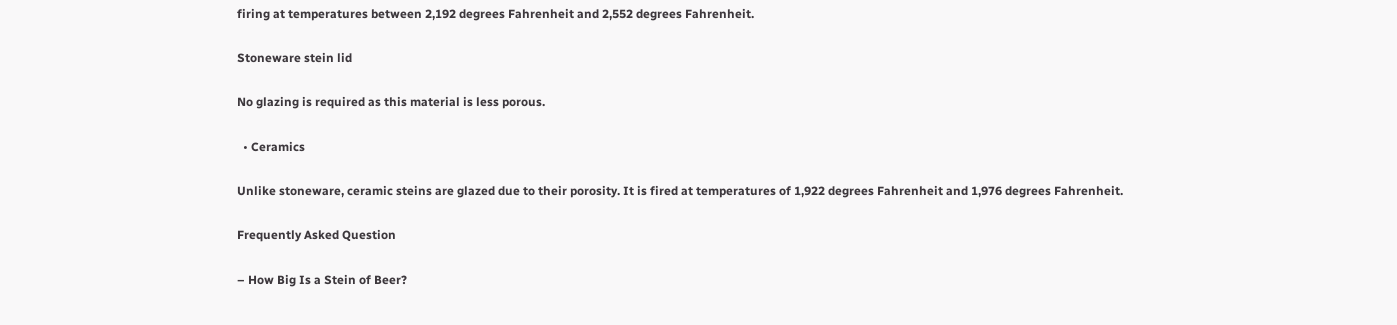firing at temperatures between 2,192 degrees Fahrenheit and 2,552 degrees Fahrenheit.

Stoneware stein lid

No glazing is required as this material is less porous.

  • Ceramics

Unlike stoneware, ceramic steins are glazed due to their porosity. It is fired at temperatures of 1,922 degrees Fahrenheit and 1,976 degrees Fahrenheit.

Frequently Asked Question

– How Big Is a Stein of Beer?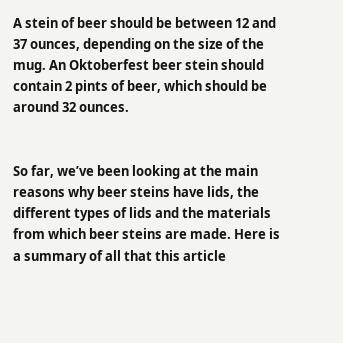A stein of beer should be between 12 and 37 ounces, depending on the size of the mug. An Oktoberfest beer stein should contain 2 pints of beer, which should be around 32 ounces.


So far, we’ve been looking at the main reasons why beer steins have lids, the different types of lids and the materials from which beer steins are made. Here is a summary of all that this article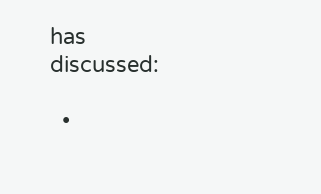has discussed:

  •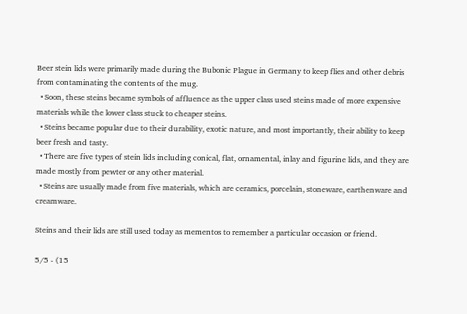Beer stein lids were primarily made during the Bubonic Plague in Germany to keep flies and other debris from contaminating the contents of the mug.
  • Soon, these steins became symbols of affluence as the upper class used steins made of more expensive materials while the lower class stuck to cheaper steins.
  • Steins became popular due to their durability, exotic nature, and most importantly, their ability to keep beer fresh and tasty.
  • There are five types of stein lids including conical, flat, ornamental, inlay and figurine lids, and they are made mostly from pewter or any other material.
  • Steins are usually made from five materials, which are ceramics, porcelain, stoneware, earthenware and creamware.

Steins and their lids are still used today as mementos to remember a particular occasion or friend.

5/5 - (15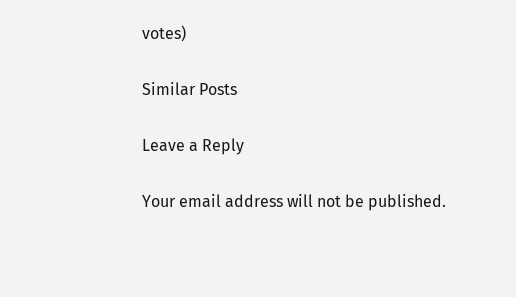votes)

Similar Posts

Leave a Reply

Your email address will not be published.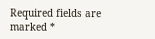Required fields are marked *